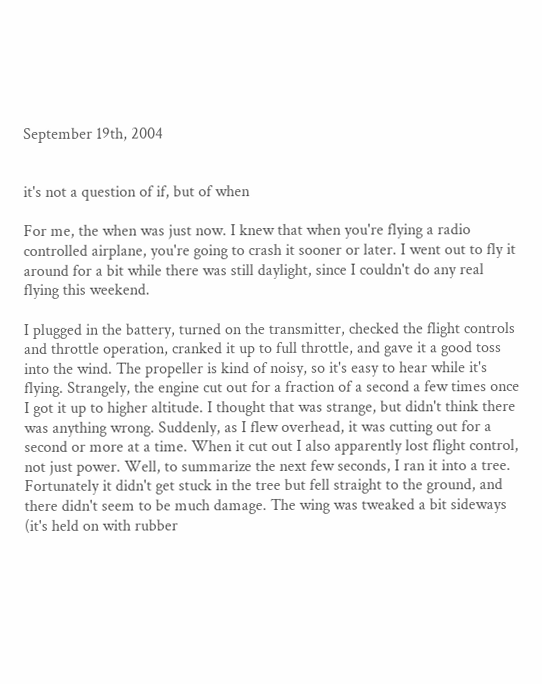September 19th, 2004


it's not a question of if, but of when

For me, the when was just now. I knew that when you're flying a radio controlled airplane, you're going to crash it sooner or later. I went out to fly it around for a bit while there was still daylight, since I couldn't do any real flying this weekend.

I plugged in the battery, turned on the transmitter, checked the flight controls and throttle operation, cranked it up to full throttle, and gave it a good toss into the wind. The propeller is kind of noisy, so it's easy to hear while it's flying. Strangely, the engine cut out for a fraction of a second a few times once I got it up to higher altitude. I thought that was strange, but didn't think there was anything wrong. Suddenly, as I flew overhead, it was cutting out for a second or more at a time. When it cut out I also apparently lost flight control, not just power. Well, to summarize the next few seconds, I ran it into a tree. Fortunately it didn't get stuck in the tree but fell straight to the ground, and there didn't seem to be much damage. The wing was tweaked a bit sideways (it's held on with rubber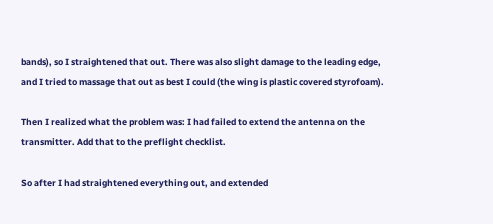bands), so I straightened that out. There was also slight damage to the leading edge, and I tried to massage that out as best I could (the wing is plastic covered styrofoam).

Then I realized what the problem was: I had failed to extend the antenna on the transmitter. Add that to the preflight checklist.

So after I had straightened everything out, and extended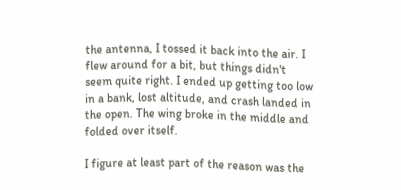the antenna, I tossed it back into the air. I flew around for a bit, but things didn't seem quite right. I ended up getting too low in a bank, lost altitude, and crash landed in the open. The wing broke in the middle and folded over itself.

I figure at least part of the reason was the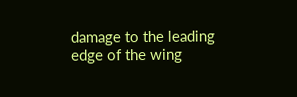damage to the leading edge of the wing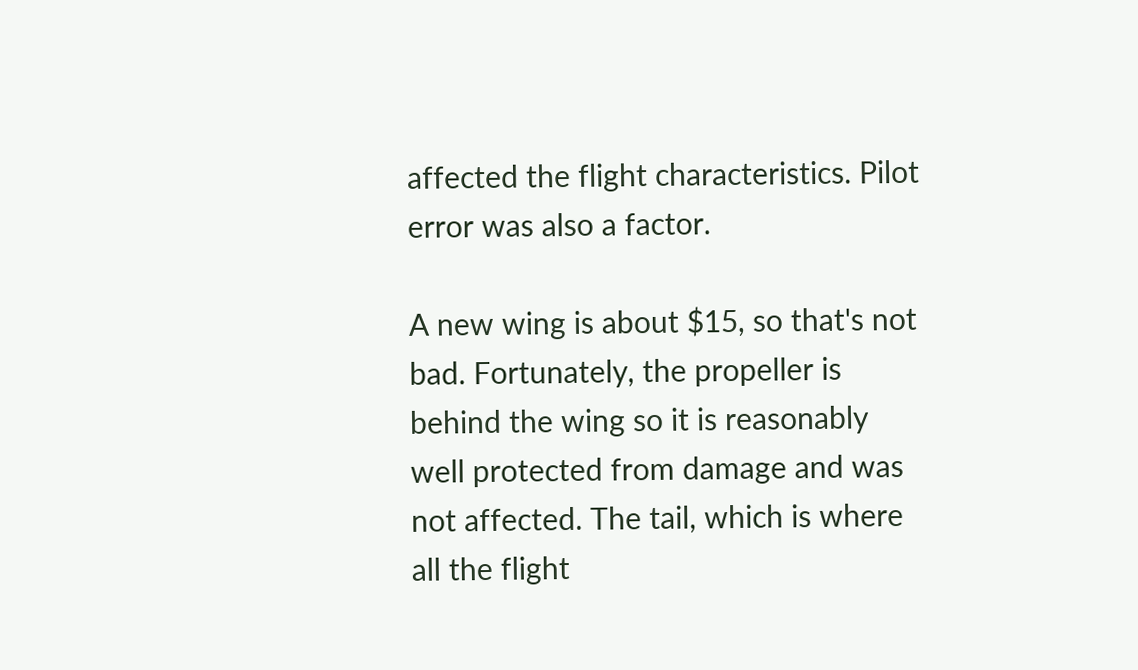affected the flight characteristics. Pilot error was also a factor.

A new wing is about $15, so that's not bad. Fortunately, the propeller is behind the wing so it is reasonably well protected from damage and was not affected. The tail, which is where all the flight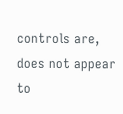controls are, does not appear to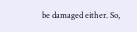be damaged either. So,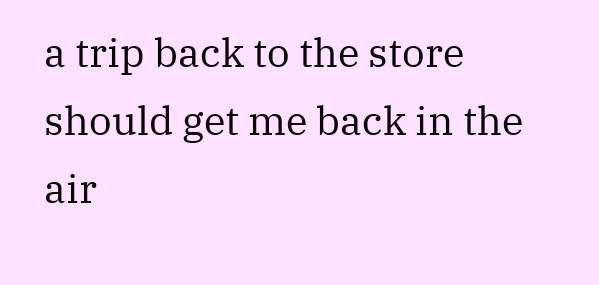a trip back to the store should get me back in the air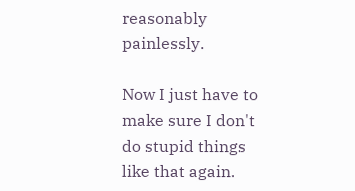reasonably painlessly.

Now I just have to make sure I don't do stupid things like that again.